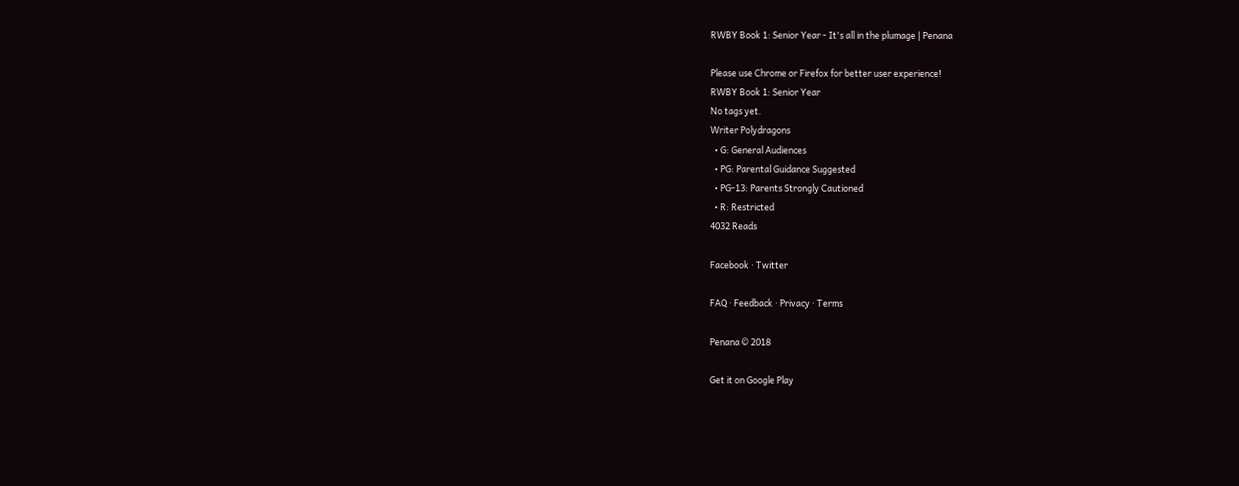RWBY Book 1: Senior Year - It's all in the plumage | Penana

Please use Chrome or Firefox for better user experience!
RWBY Book 1: Senior Year
No tags yet.
Writer Polydragons
  • G: General Audiences
  • PG: Parental Guidance Suggested
  • PG-13: Parents Strongly Cautioned
  • R: Restricted
4032 Reads

Facebook · Twitter

FAQ · Feedback · Privacy · Terms

Penana © 2018

Get it on Google Play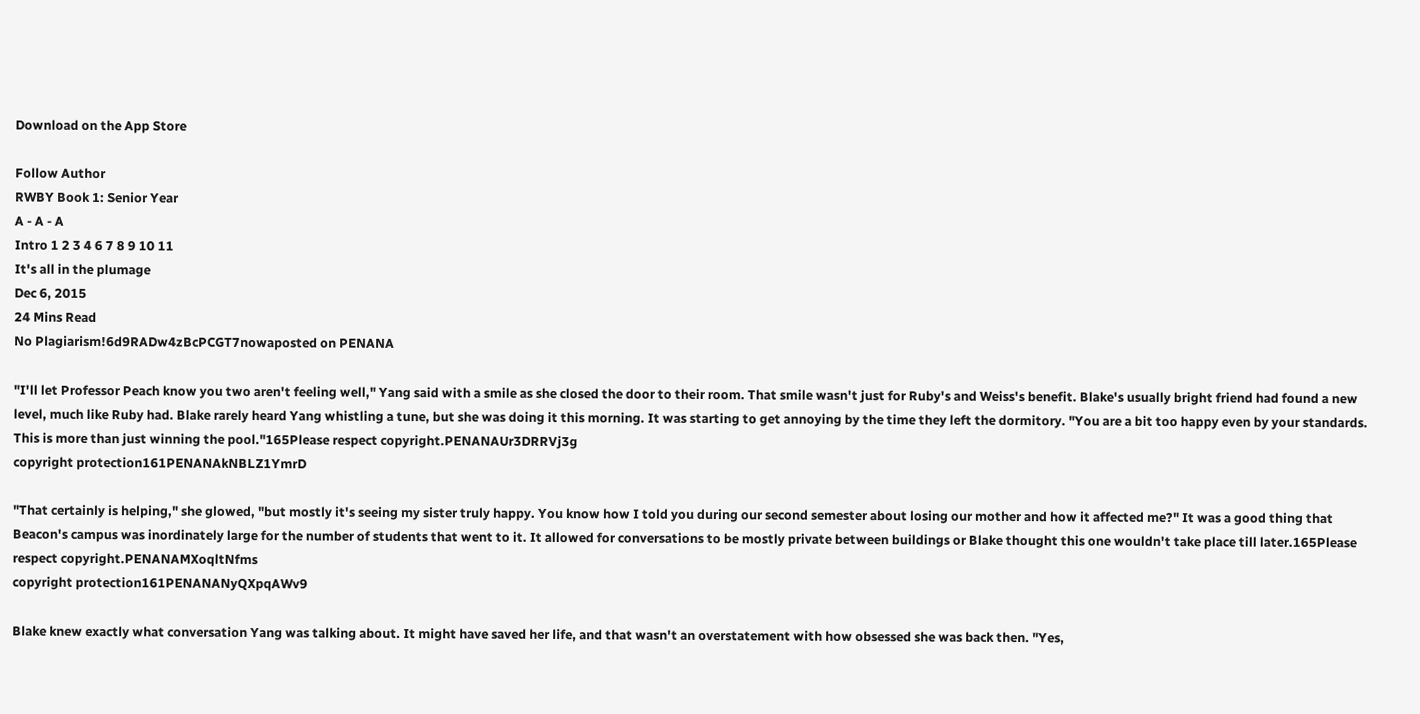Download on the App Store

Follow Author
RWBY Book 1: Senior Year
A - A - A
Intro 1 2 3 4 6 7 8 9 10 11
It's all in the plumage
Dec 6, 2015
24 Mins Read
No Plagiarism!6d9RADw4zBcPCGT7nowaposted on PENANA

"I'll let Professor Peach know you two aren't feeling well," Yang said with a smile as she closed the door to their room. That smile wasn't just for Ruby's and Weiss's benefit. Blake's usually bright friend had found a new level, much like Ruby had. Blake rarely heard Yang whistling a tune, but she was doing it this morning. It was starting to get annoying by the time they left the dormitory. "You are a bit too happy even by your standards. This is more than just winning the pool."165Please respect copyright.PENANAUr3DRRVj3g
copyright protection161PENANAkNBLZ1YmrD

"That certainly is helping," she glowed, "but mostly it's seeing my sister truly happy. You know how I told you during our second semester about losing our mother and how it affected me?" It was a good thing that Beacon's campus was inordinately large for the number of students that went to it. It allowed for conversations to be mostly private between buildings or Blake thought this one wouldn't take place till later.165Please respect copyright.PENANAMXoqltNfms
copyright protection161PENANANyQXpqAWv9

Blake knew exactly what conversation Yang was talking about. It might have saved her life, and that wasn't an overstatement with how obsessed she was back then. "Yes,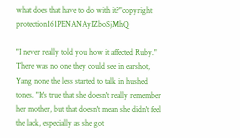what does that have to do with it?"copyright protection161PENANAyIZboSjMhQ

"I never really told you how it affected Ruby." There was no one they could see in earshot, Yang none the less started to talk in hushed tones. "It's true that she doesn't really remember her mother, but that doesn't mean she didn't feel the lack, especially as she got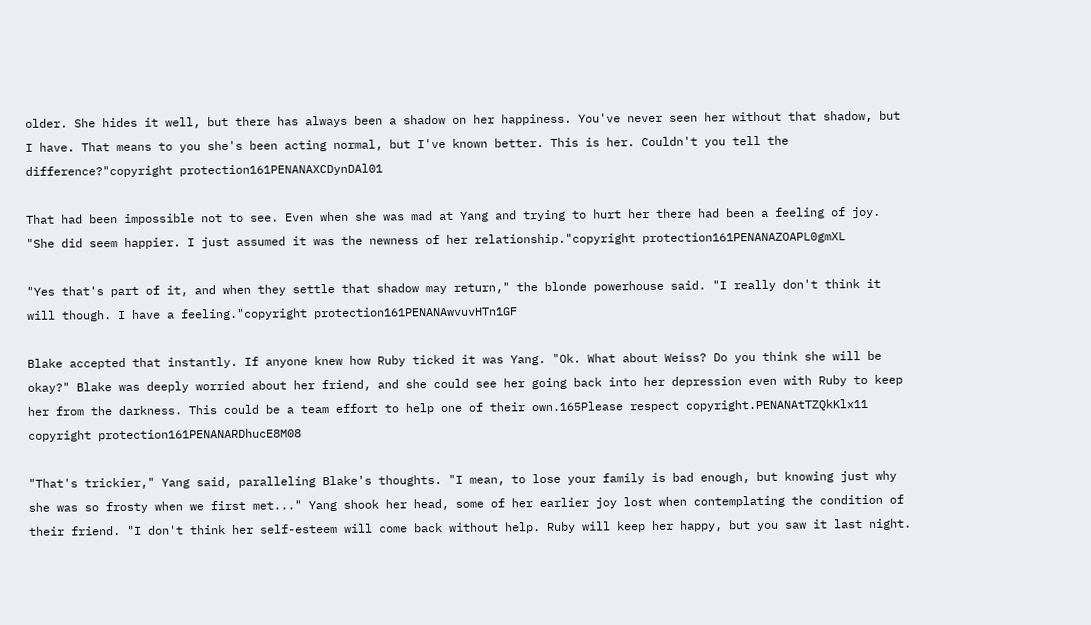older. She hides it well, but there has always been a shadow on her happiness. You've never seen her without that shadow, but I have. That means to you she's been acting normal, but I've known better. This is her. Couldn't you tell the difference?"copyright protection161PENANAXCDynDAl01

That had been impossible not to see. Even when she was mad at Yang and trying to hurt her there had been a feeling of joy. "She did seem happier. I just assumed it was the newness of her relationship."copyright protection161PENANAZOAPL0gmXL

"Yes that's part of it, and when they settle that shadow may return," the blonde powerhouse said. "I really don't think it will though. I have a feeling."copyright protection161PENANAwvuvHTn1GF

Blake accepted that instantly. If anyone knew how Ruby ticked it was Yang. "Ok. What about Weiss? Do you think she will be okay?" Blake was deeply worried about her friend, and she could see her going back into her depression even with Ruby to keep her from the darkness. This could be a team effort to help one of their own.165Please respect copyright.PENANAtTZQkKlx11
copyright protection161PENANARDhucE8M08

"That's trickier," Yang said, paralleling Blake's thoughts. "I mean, to lose your family is bad enough, but knowing just why she was so frosty when we first met..." Yang shook her head, some of her earlier joy lost when contemplating the condition of their friend. "I don't think her self-esteem will come back without help. Ruby will keep her happy, but you saw it last night.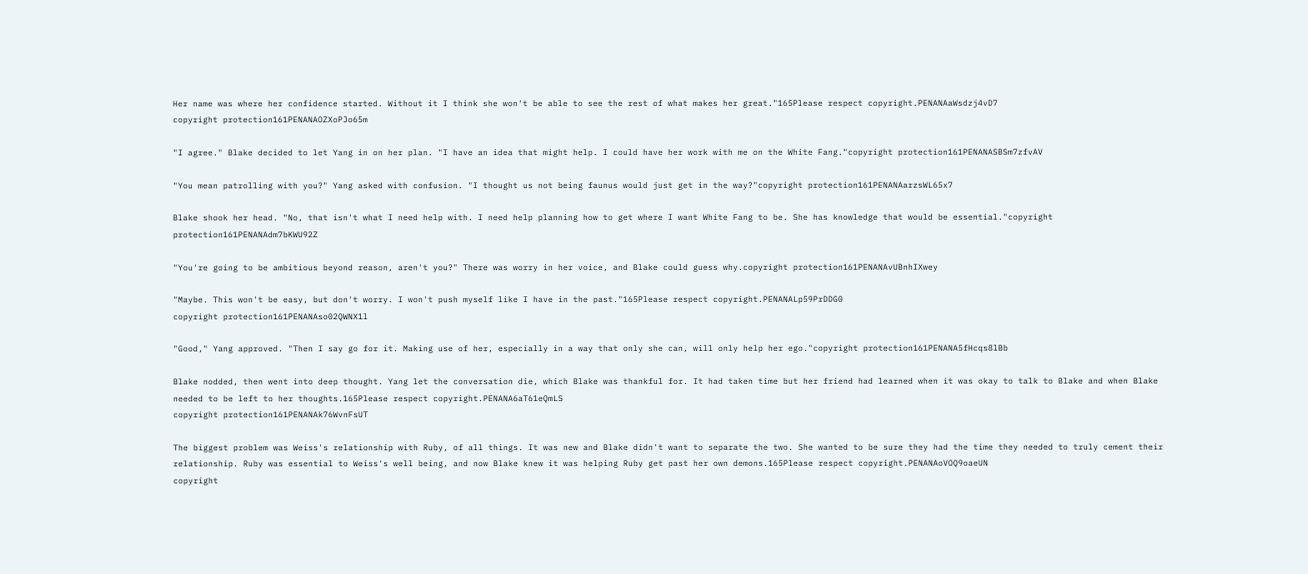Her name was where her confidence started. Without it I think she won't be able to see the rest of what makes her great."165Please respect copyright.PENANAaWsdzj4vD7
copyright protection161PENANAOZXoPJo65m

"I agree." Blake decided to let Yang in on her plan. "I have an idea that might help. I could have her work with me on the White Fang."copyright protection161PENANASBSm7zfvAV

"You mean patrolling with you?" Yang asked with confusion. "I thought us not being faunus would just get in the way?"copyright protection161PENANAarzsWL65x7

Blake shook her head. "No, that isn't what I need help with. I need help planning how to get where I want White Fang to be. She has knowledge that would be essential."copyright protection161PENANAdm7bKWU92Z

"You're going to be ambitious beyond reason, aren't you?" There was worry in her voice, and Blake could guess why.copyright protection161PENANAvUBnhIXwey

"Maybe. This won't be easy, but don't worry. I won't push myself like I have in the past."165Please respect copyright.PENANALp59PrDDG0
copyright protection161PENANAso02QWNX1l

"Good," Yang approved. "Then I say go for it. Making use of her, especially in a way that only she can, will only help her ego."copyright protection161PENANA5fHcqs8lBb

Blake nodded, then went into deep thought. Yang let the conversation die, which Blake was thankful for. It had taken time but her friend had learned when it was okay to talk to Blake and when Blake needed to be left to her thoughts.165Please respect copyright.PENANA6aT61eQmLS
copyright protection161PENANAk76WvnFsUT

The biggest problem was Weiss's relationship with Ruby, of all things. It was new and Blake didn't want to separate the two. She wanted to be sure they had the time they needed to truly cement their relationship. Ruby was essential to Weiss's well being, and now Blake knew it was helping Ruby get past her own demons.165Please respect copyright.PENANAoVOQ9oaeUN
copyright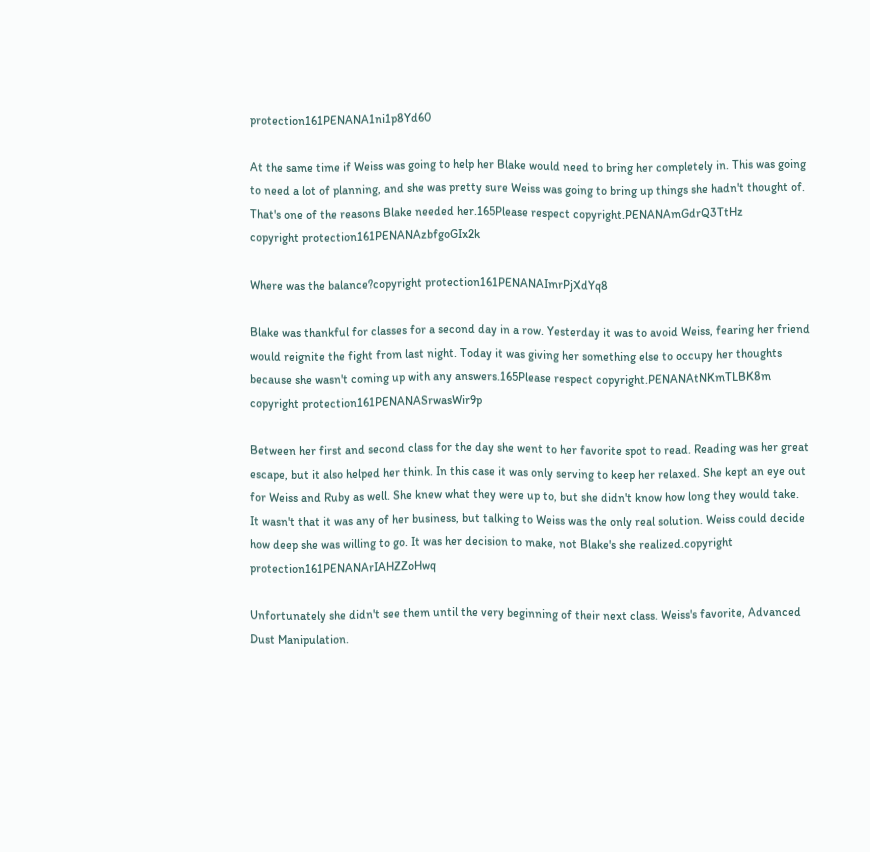protection161PENANA1ni1p8Yd60

At the same time if Weiss was going to help her Blake would need to bring her completely in. This was going to need a lot of planning, and she was pretty sure Weiss was going to bring up things she hadn't thought of. That's one of the reasons Blake needed her.165Please respect copyright.PENANAmGdrQ3TtHz
copyright protection161PENANAzbfgoGIx2k

Where was the balance?copyright protection161PENANAImrPjXdYq8

Blake was thankful for classes for a second day in a row. Yesterday it was to avoid Weiss, fearing her friend would reignite the fight from last night. Today it was giving her something else to occupy her thoughts because she wasn't coming up with any answers.165Please respect copyright.PENANAtNKmTLBK8m
copyright protection161PENANASrwasWir9p

Between her first and second class for the day she went to her favorite spot to read. Reading was her great escape, but it also helped her think. In this case it was only serving to keep her relaxed. She kept an eye out for Weiss and Ruby as well. She knew what they were up to, but she didn't know how long they would take. It wasn't that it was any of her business, but talking to Weiss was the only real solution. Weiss could decide how deep she was willing to go. It was her decision to make, not Blake's she realized.copyright protection161PENANArIAHZZoHwq

Unfortunately she didn't see them until the very beginning of their next class. Weiss's favorite, Advanced Dust Manipulation.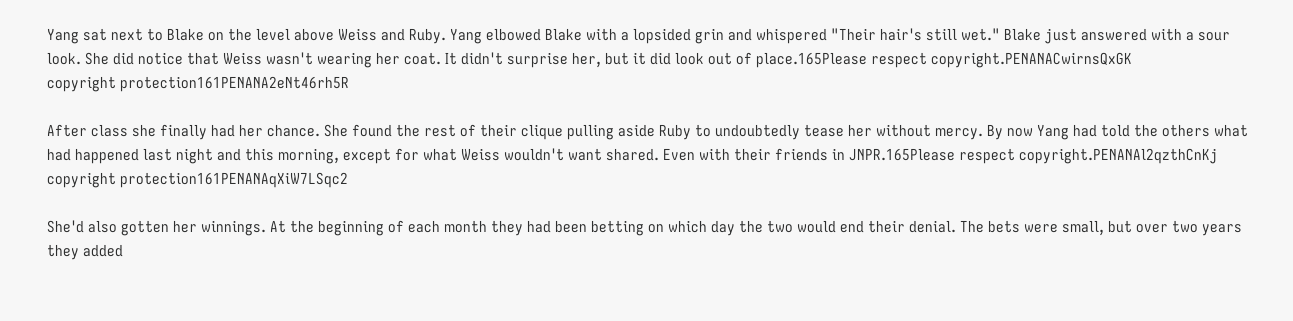Yang sat next to Blake on the level above Weiss and Ruby. Yang elbowed Blake with a lopsided grin and whispered "Their hair's still wet." Blake just answered with a sour look. She did notice that Weiss wasn't wearing her coat. It didn't surprise her, but it did look out of place.165Please respect copyright.PENANACwirnsQxGK
copyright protection161PENANA2eNt46rh5R

After class she finally had her chance. She found the rest of their clique pulling aside Ruby to undoubtedly tease her without mercy. By now Yang had told the others what had happened last night and this morning, except for what Weiss wouldn't want shared. Even with their friends in JNPR.165Please respect copyright.PENANAl2qzthCnKj
copyright protection161PENANAqXiW7LSqc2

She'd also gotten her winnings. At the beginning of each month they had been betting on which day the two would end their denial. The bets were small, but over two years they added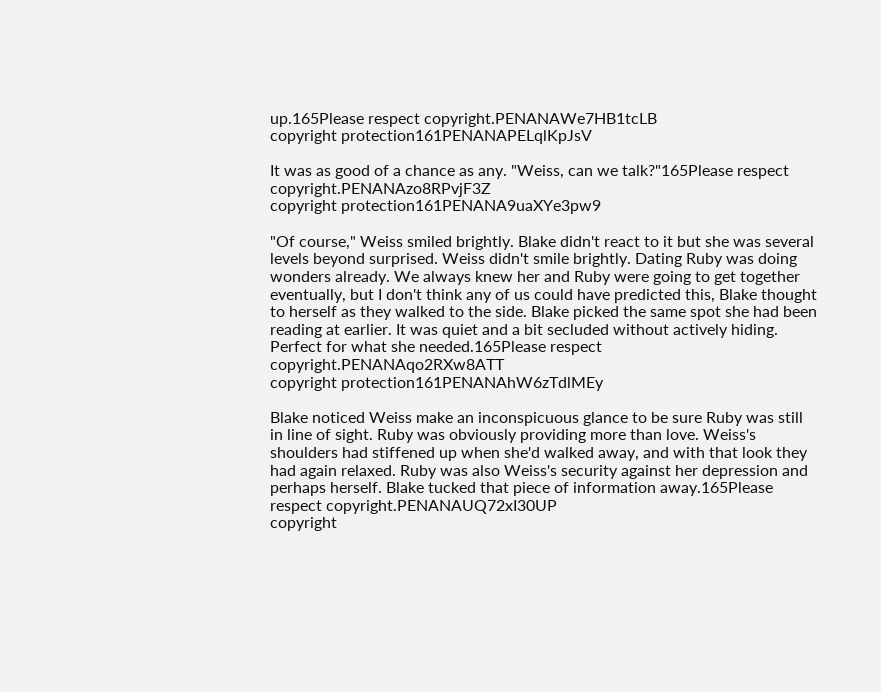up.165Please respect copyright.PENANAWe7HB1tcLB
copyright protection161PENANAPELqlKpJsV

It was as good of a chance as any. "Weiss, can we talk?"165Please respect copyright.PENANAzo8RPvjF3Z
copyright protection161PENANA9uaXYe3pw9

"Of course," Weiss smiled brightly. Blake didn't react to it but she was several levels beyond surprised. Weiss didn't smile brightly. Dating Ruby was doing wonders already. We always knew her and Ruby were going to get together eventually, but I don't think any of us could have predicted this, Blake thought to herself as they walked to the side. Blake picked the same spot she had been reading at earlier. It was quiet and a bit secluded without actively hiding. Perfect for what she needed.165Please respect copyright.PENANAqo2RXw8ATT
copyright protection161PENANAhW6zTdlMEy

Blake noticed Weiss make an inconspicuous glance to be sure Ruby was still in line of sight. Ruby was obviously providing more than love. Weiss's shoulders had stiffened up when she'd walked away, and with that look they had again relaxed. Ruby was also Weiss's security against her depression and perhaps herself. Blake tucked that piece of information away.165Please respect copyright.PENANAUQ72xI30UP
copyright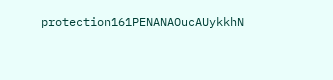protection161PENANAOucAUykkhN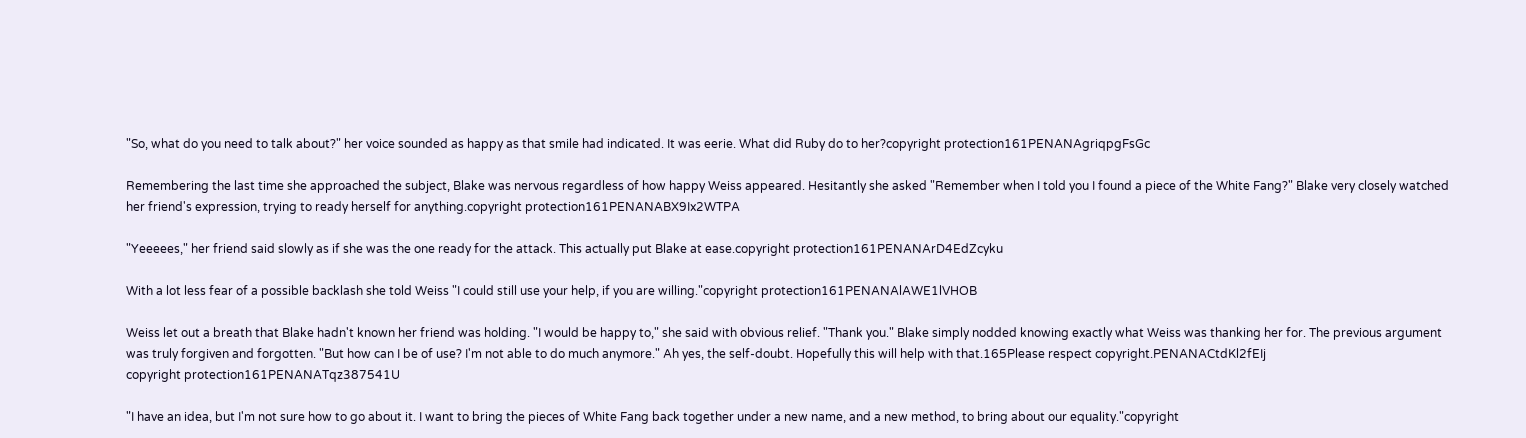"So, what do you need to talk about?" her voice sounded as happy as that smile had indicated. It was eerie. What did Ruby do to her?copyright protection161PENANAgriqpgFsGc

Remembering the last time she approached the subject, Blake was nervous regardless of how happy Weiss appeared. Hesitantly she asked "Remember when I told you I found a piece of the White Fang?" Blake very closely watched her friend's expression, trying to ready herself for anything.copyright protection161PENANABX9Ix2WTPA

"Yeeeees," her friend said slowly as if she was the one ready for the attack. This actually put Blake at ease.copyright protection161PENANArD4EdZcyku

With a lot less fear of a possible backlash she told Weiss "I could still use your help, if you are willing."copyright protection161PENANAlAWE1lVHOB

Weiss let out a breath that Blake hadn't known her friend was holding. "I would be happy to," she said with obvious relief. "Thank you." Blake simply nodded knowing exactly what Weiss was thanking her for. The previous argument was truly forgiven and forgotten. "But how can I be of use? I'm not able to do much anymore." Ah yes, the self-doubt. Hopefully this will help with that.165Please respect copyright.PENANACtdKl2fEIj
copyright protection161PENANATqz387541U

"I have an idea, but I'm not sure how to go about it. I want to bring the pieces of White Fang back together under a new name, and a new method, to bring about our equality."copyright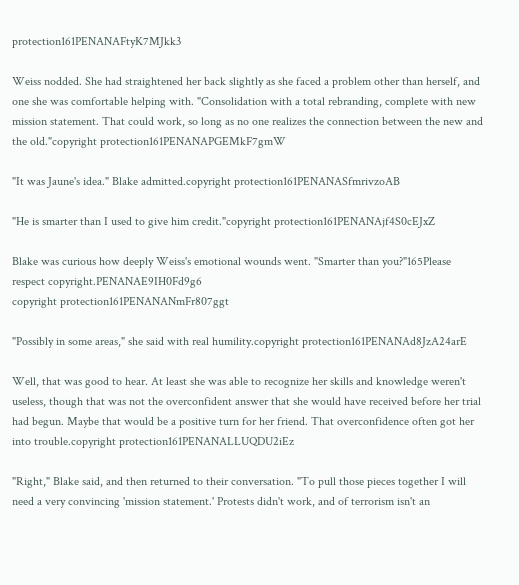protection161PENANAFtyK7MJkk3

Weiss nodded. She had straightened her back slightly as she faced a problem other than herself, and one she was comfortable helping with. "Consolidation with a total rebranding, complete with new mission statement. That could work, so long as no one realizes the connection between the new and the old."copyright protection161PENANAPGEMkF7gmW

"It was Jaune's idea." Blake admitted.copyright protection161PENANASfmrivzoAB

"He is smarter than I used to give him credit."copyright protection161PENANAjf4S0cEJxZ

Blake was curious how deeply Weiss's emotional wounds went. "Smarter than you?"165Please respect copyright.PENANAE9IH0Fd9g6
copyright protection161PENANANmFr807ggt

"Possibly in some areas," she said with real humility.copyright protection161PENANAd8JzA24arE

Well, that was good to hear. At least she was able to recognize her skills and knowledge weren't useless, though that was not the overconfident answer that she would have received before her trial had begun. Maybe that would be a positive turn for her friend. That overconfidence often got her into trouble.copyright protection161PENANALLUQDU2iEz

"Right," Blake said, and then returned to their conversation. "To pull those pieces together I will need a very convincing 'mission statement.' Protests didn't work, and of terrorism isn't an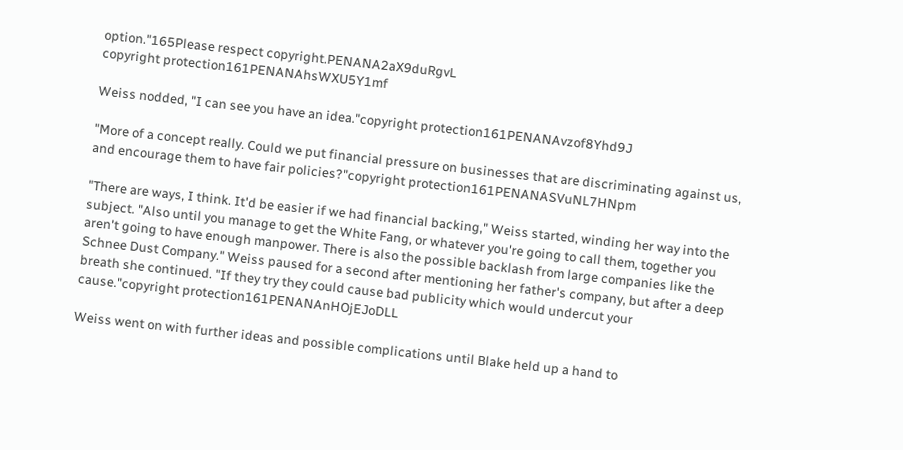option."165Please respect copyright.PENANA2aX9duRgvL
copyright protection161PENANAhsWXU5Y1mf

Weiss nodded, "I can see you have an idea."copyright protection161PENANAvzof8Yhd9J

"More of a concept really. Could we put financial pressure on businesses that are discriminating against us, and encourage them to have fair policies?"copyright protection161PENANASVuNL7HNpm

"There are ways, I think. It'd be easier if we had financial backing," Weiss started, winding her way into the subject. "Also until you manage to get the White Fang, or whatever you're going to call them, together you aren't going to have enough manpower. There is also the possible backlash from large companies like the Schnee Dust Company." Weiss paused for a second after mentioning her father's company, but after a deep breath she continued. "If they try they could cause bad publicity which would undercut your cause."copyright protection161PENANAnHOjEJoDLL

Weiss went on with further ideas and possible complications until Blake held up a hand to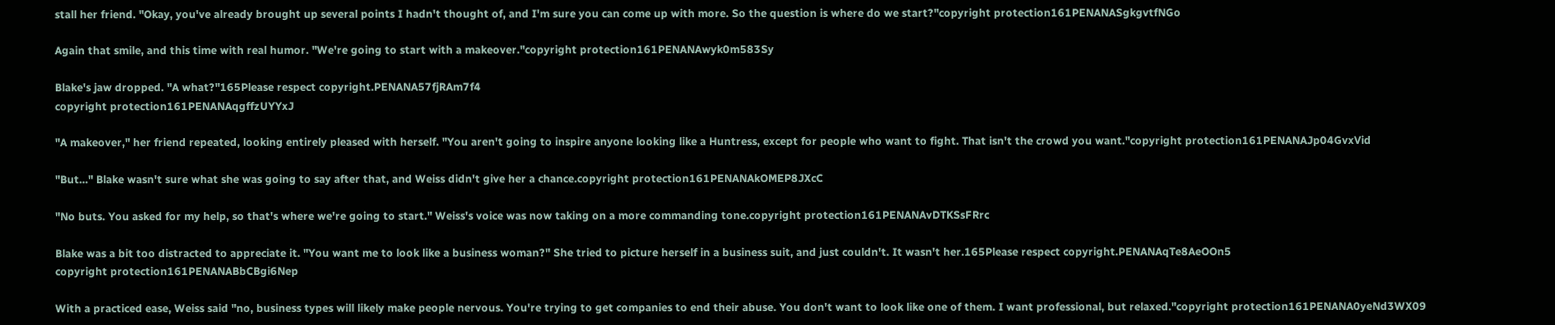stall her friend. "Okay, you've already brought up several points I hadn't thought of, and I'm sure you can come up with more. So the question is where do we start?"copyright protection161PENANASgkgvtfNGo

Again that smile, and this time with real humor. "We're going to start with a makeover."copyright protection161PENANAwyk0m583Sy

Blake's jaw dropped. "A what?"165Please respect copyright.PENANA57fjRAm7f4
copyright protection161PENANAqgffzUYYxJ

"A makeover," her friend repeated, looking entirely pleased with herself. "You aren't going to inspire anyone looking like a Huntress, except for people who want to fight. That isn't the crowd you want."copyright protection161PENANAJp04GvxVid

"But..." Blake wasn't sure what she was going to say after that, and Weiss didn't give her a chance.copyright protection161PENANAkOMEP8JXcC

"No buts. You asked for my help, so that's where we're going to start." Weiss's voice was now taking on a more commanding tone.copyright protection161PENANAvDTKSsFRrc

Blake was a bit too distracted to appreciate it. "You want me to look like a business woman?" She tried to picture herself in a business suit, and just couldn't. It wasn't her.165Please respect copyright.PENANAqTe8AeOOn5
copyright protection161PENANABbCBgi6Nep

With a practiced ease, Weiss said "no, business types will likely make people nervous. You're trying to get companies to end their abuse. You don't want to look like one of them. I want professional, but relaxed."copyright protection161PENANA0yeNd3WX09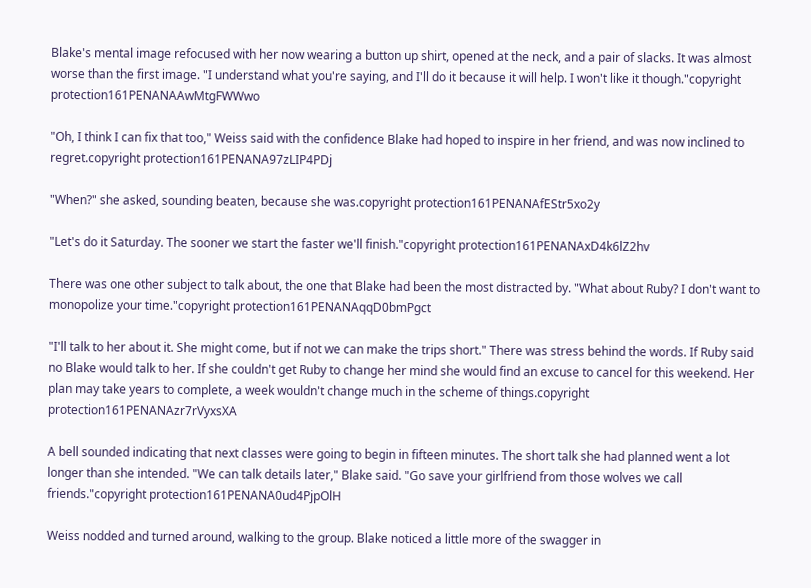Blake's mental image refocused with her now wearing a button up shirt, opened at the neck, and a pair of slacks. It was almost worse than the first image. "I understand what you're saying, and I'll do it because it will help. I won't like it though."copyright protection161PENANAAwMtgFWWwo

"Oh, I think I can fix that too," Weiss said with the confidence Blake had hoped to inspire in her friend, and was now inclined to regret.copyright protection161PENANA97zLIP4PDj

"When?" she asked, sounding beaten, because she was.copyright protection161PENANAfEStr5xo2y

"Let's do it Saturday. The sooner we start the faster we'll finish."copyright protection161PENANAxD4k6lZ2hv

There was one other subject to talk about, the one that Blake had been the most distracted by. "What about Ruby? I don't want to monopolize your time."copyright protection161PENANAqqD0bmPgct

"I'll talk to her about it. She might come, but if not we can make the trips short." There was stress behind the words. If Ruby said no Blake would talk to her. If she couldn't get Ruby to change her mind she would find an excuse to cancel for this weekend. Her plan may take years to complete, a week wouldn't change much in the scheme of things.copyright protection161PENANAzr7rVyxsXA

A bell sounded indicating that next classes were going to begin in fifteen minutes. The short talk she had planned went a lot longer than she intended. "We can talk details later," Blake said. "Go save your girlfriend from those wolves we call friends."copyright protection161PENANA0ud4PjpOlH

Weiss nodded and turned around, walking to the group. Blake noticed a little more of the swagger in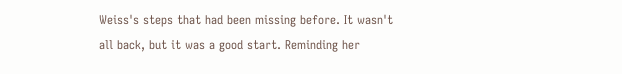Weiss's steps that had been missing before. It wasn't all back, but it was a good start. Reminding her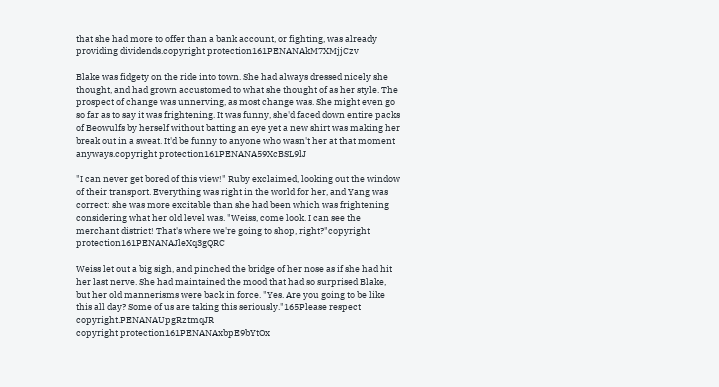that she had more to offer than a bank account, or fighting, was already providing dividends.copyright protection161PENANAkM7XMjjCzv

Blake was fidgety on the ride into town. She had always dressed nicely she thought, and had grown accustomed to what she thought of as her style. The prospect of change was unnerving, as most change was. She might even go so far as to say it was frightening. It was funny, she'd faced down entire packs of Beowulfs by herself without batting an eye yet a new shirt was making her break out in a sweat. It'd be funny to anyone who wasn't her at that moment anyways.copyright protection161PENANA59XcBSL9lJ

"I can never get bored of this view!" Ruby exclaimed, looking out the window of their transport. Everything was right in the world for her, and Yang was correct: she was more excitable than she had been which was frightening considering what her old level was. "Weiss, come look. I can see the merchant district! That's where we're going to shop, right?"copyright protection161PENANAJleXq3gQRC

Weiss let out a big sigh, and pinched the bridge of her nose as if she had hit her last nerve. She had maintained the mood that had so surprised Blake, but her old mannerisms were back in force. "Yes. Are you going to be like this all day? Some of us are taking this seriously."165Please respect copyright.PENANAUpgRztmqJR
copyright protection161PENANAxbpE9bYtOx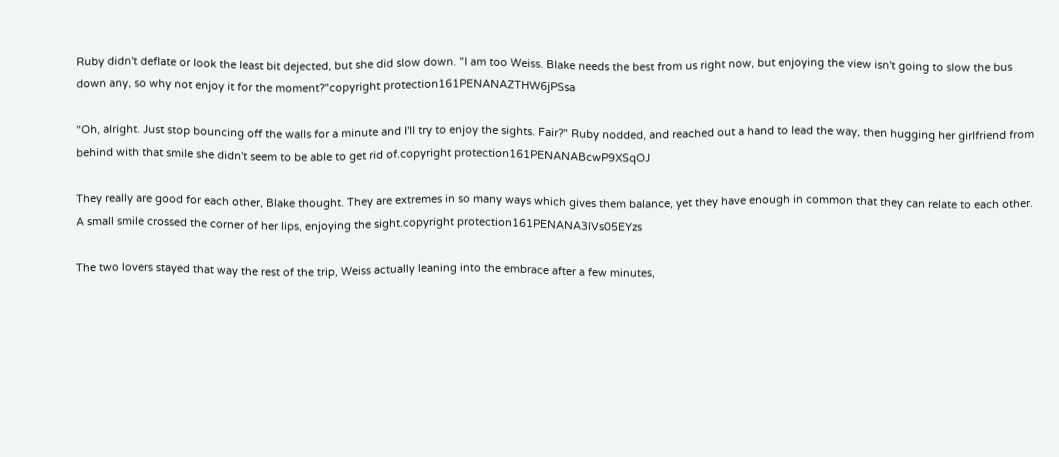Ruby didn't deflate or look the least bit dejected, but she did slow down. "I am too Weiss. Blake needs the best from us right now, but enjoying the view isn't going to slow the bus down any, so why not enjoy it for the moment?"copyright protection161PENANAZTHW6jPSsa

"Oh, alright. Just stop bouncing off the walls for a minute and I'll try to enjoy the sights. Fair?" Ruby nodded, and reached out a hand to lead the way, then hugging her girlfriend from behind with that smile she didn't seem to be able to get rid of.copyright protection161PENANABcwP9XSqOJ

They really are good for each other, Blake thought. They are extremes in so many ways which gives them balance, yet they have enough in common that they can relate to each other. A small smile crossed the corner of her lips, enjoying the sight.copyright protection161PENANA3lVs05EYzs

The two lovers stayed that way the rest of the trip, Weiss actually leaning into the embrace after a few minutes,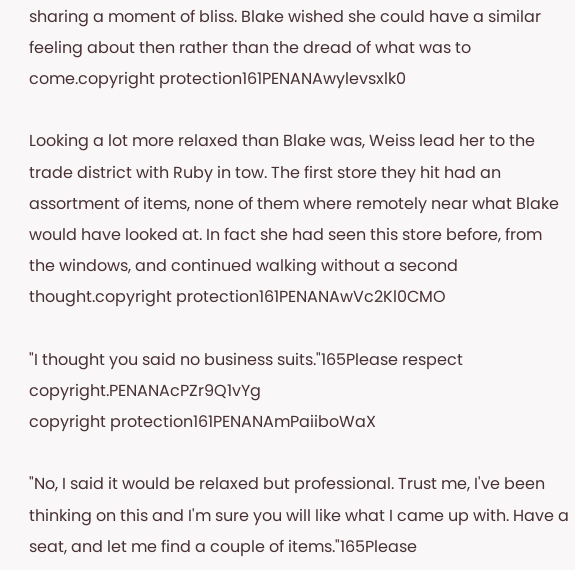sharing a moment of bliss. Blake wished she could have a similar feeling about then rather than the dread of what was to come.copyright protection161PENANAwylevsxlk0

Looking a lot more relaxed than Blake was, Weiss lead her to the trade district with Ruby in tow. The first store they hit had an assortment of items, none of them where remotely near what Blake would have looked at. In fact she had seen this store before, from the windows, and continued walking without a second thought.copyright protection161PENANAwVc2Kl0CMO

"I thought you said no business suits."165Please respect copyright.PENANAcPZr9Q1vYg
copyright protection161PENANAmPaiiboWaX

"No, I said it would be relaxed but professional. Trust me, I've been thinking on this and I'm sure you will like what I came up with. Have a seat, and let me find a couple of items."165Please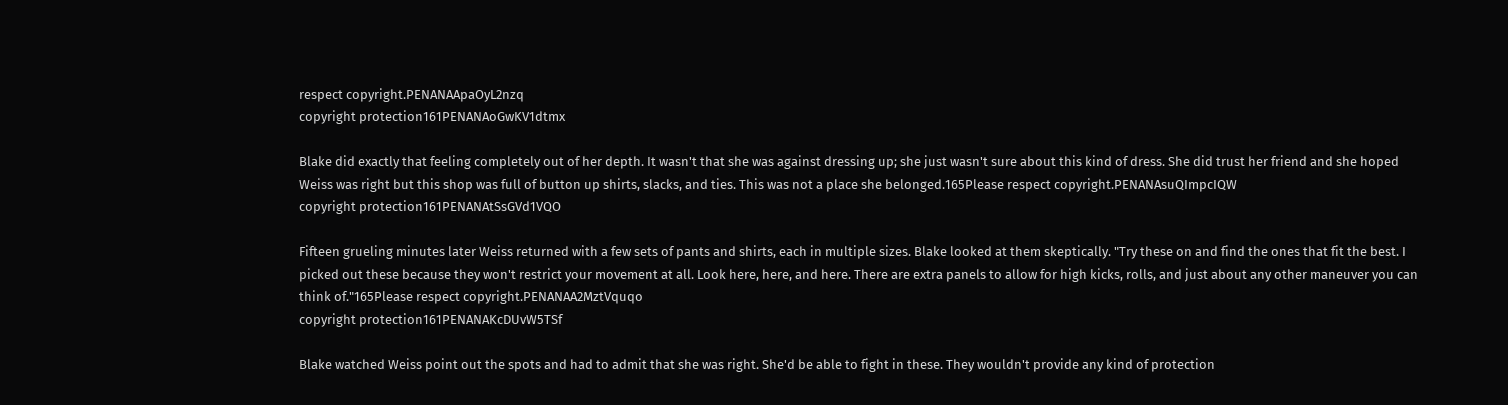respect copyright.PENANAApaOyL2nzq
copyright protection161PENANAoGwKV1dtmx

Blake did exactly that feeling completely out of her depth. It wasn't that she was against dressing up; she just wasn't sure about this kind of dress. She did trust her friend and she hoped Weiss was right but this shop was full of button up shirts, slacks, and ties. This was not a place she belonged.165Please respect copyright.PENANAsuQImpcIQW
copyright protection161PENANAtSsGVd1VQO

Fifteen grueling minutes later Weiss returned with a few sets of pants and shirts, each in multiple sizes. Blake looked at them skeptically. "Try these on and find the ones that fit the best. I picked out these because they won't restrict your movement at all. Look here, here, and here. There are extra panels to allow for high kicks, rolls, and just about any other maneuver you can think of."165Please respect copyright.PENANAA2MztVquqo
copyright protection161PENANAKcDUvW5TSf

Blake watched Weiss point out the spots and had to admit that she was right. She'd be able to fight in these. They wouldn't provide any kind of protection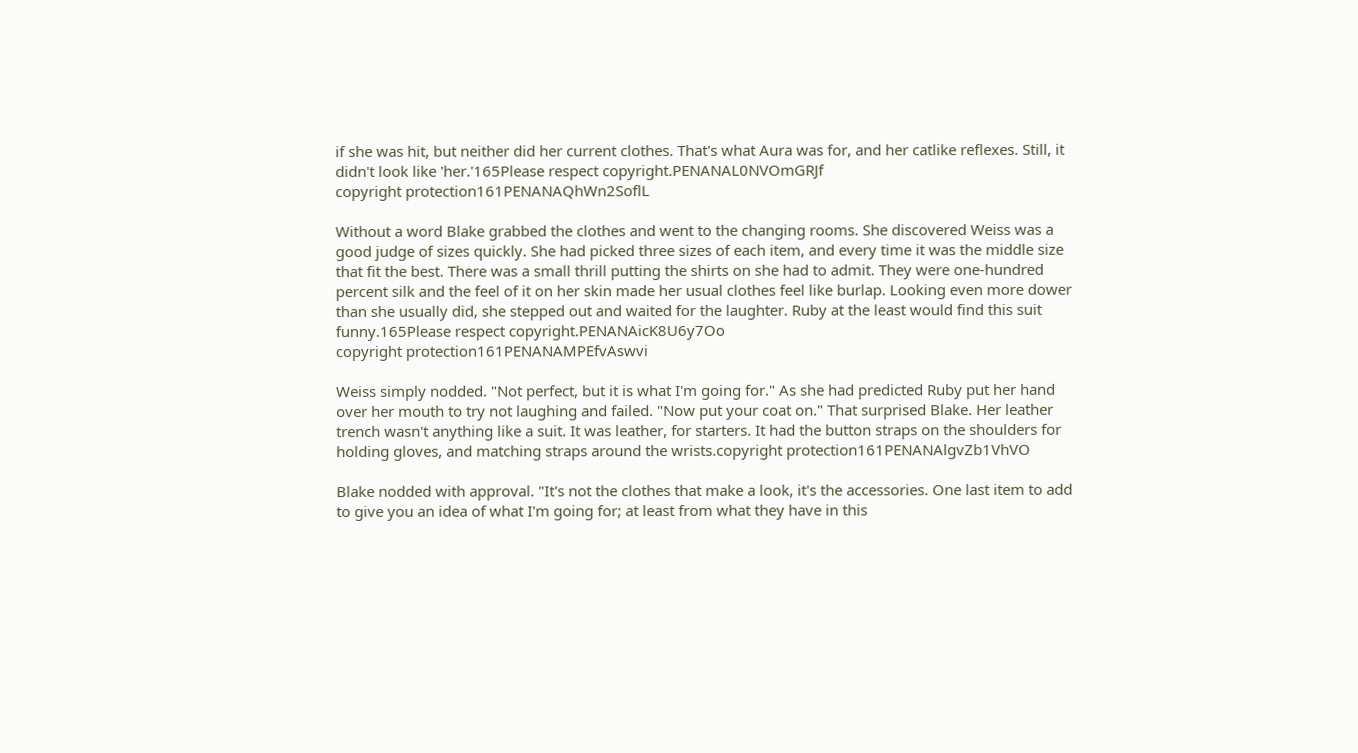if she was hit, but neither did her current clothes. That's what Aura was for, and her catlike reflexes. Still, it didn't look like 'her.'165Please respect copyright.PENANAL0NVOmGRJf
copyright protection161PENANAQhWn2SoflL

Without a word Blake grabbed the clothes and went to the changing rooms. She discovered Weiss was a good judge of sizes quickly. She had picked three sizes of each item, and every time it was the middle size that fit the best. There was a small thrill putting the shirts on she had to admit. They were one-hundred percent silk and the feel of it on her skin made her usual clothes feel like burlap. Looking even more dower than she usually did, she stepped out and waited for the laughter. Ruby at the least would find this suit funny.165Please respect copyright.PENANAicK8U6y7Oo
copyright protection161PENANAMPEfvAswvi

Weiss simply nodded. "Not perfect, but it is what I'm going for." As she had predicted Ruby put her hand over her mouth to try not laughing and failed. "Now put your coat on." That surprised Blake. Her leather trench wasn't anything like a suit. It was leather, for starters. It had the button straps on the shoulders for holding gloves, and matching straps around the wrists.copyright protection161PENANAlgvZb1VhVO

Blake nodded with approval. "It's not the clothes that make a look, it's the accessories. One last item to add to give you an idea of what I'm going for; at least from what they have in this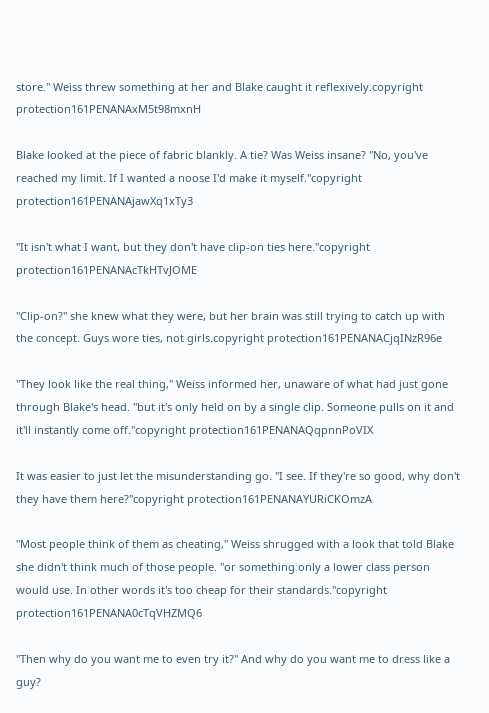store." Weiss threw something at her and Blake caught it reflexively.copyright protection161PENANAxM5t98mxnH

Blake looked at the piece of fabric blankly. A tie? Was Weiss insane? "No, you've reached my limit. If I wanted a noose I'd make it myself."copyright protection161PENANAjawXq1xTy3

"It isn't what I want, but they don't have clip-on ties here."copyright protection161PENANAcTkHTvJOME

"Clip-on?" she knew what they were, but her brain was still trying to catch up with the concept. Guys wore ties, not girls.copyright protection161PENANACjqINzR96e

"They look like the real thing," Weiss informed her, unaware of what had just gone through Blake's head. "but it's only held on by a single clip. Someone pulls on it and it'll instantly come off."copyright protection161PENANAQqpnnPoVIX

It was easier to just let the misunderstanding go. "I see. If they're so good, why don't they have them here?"copyright protection161PENANAYURiCKOmzA

"Most people think of them as cheating," Weiss shrugged with a look that told Blake she didn't think much of those people. "or something only a lower class person would use. In other words it's too cheap for their standards."copyright protection161PENANA0cTqVHZMQ6

"Then why do you want me to even try it?" And why do you want me to dress like a guy?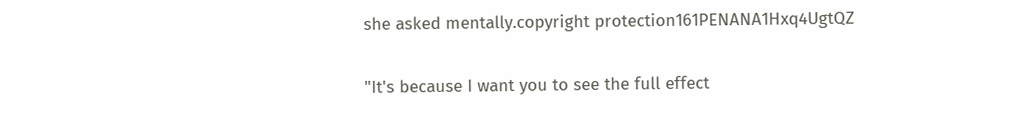she asked mentally.copyright protection161PENANA1Hxq4UgtQZ

"It's because I want you to see the full effect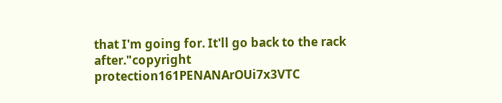that I'm going for. It'll go back to the rack after."copyright protection161PENANArOUi7x3VTC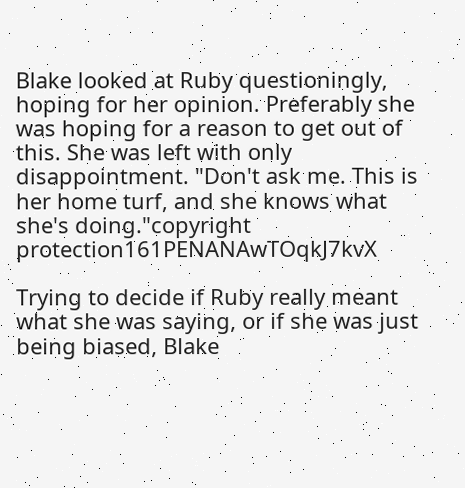Blake looked at Ruby questioningly, hoping for her opinion. Preferably she was hoping for a reason to get out of this. She was left with only disappointment. "Don't ask me. This is her home turf, and she knows what she's doing."copyright protection161PENANAwTOqkJ7kvX

Trying to decide if Ruby really meant what she was saying, or if she was just being biased, Blake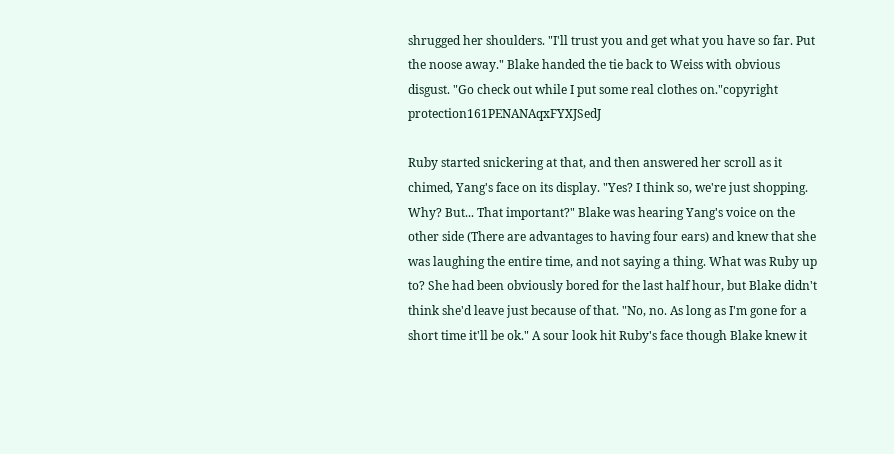shrugged her shoulders. "I'll trust you and get what you have so far. Put the noose away." Blake handed the tie back to Weiss with obvious disgust. "Go check out while I put some real clothes on."copyright protection161PENANAqxFYXJSedJ

Ruby started snickering at that, and then answered her scroll as it chimed, Yang's face on its display. "Yes? I think so, we're just shopping. Why? But... That important?" Blake was hearing Yang's voice on the other side (There are advantages to having four ears) and knew that she was laughing the entire time, and not saying a thing. What was Ruby up to? She had been obviously bored for the last half hour, but Blake didn't think she'd leave just because of that. "No, no. As long as I'm gone for a short time it'll be ok." A sour look hit Ruby's face though Blake knew it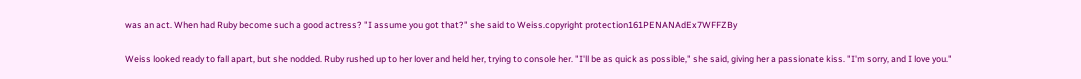was an act. When had Ruby become such a good actress? "I assume you got that?" she said to Weiss.copyright protection161PENANAdEx7WFFZBy

Weiss looked ready to fall apart, but she nodded. Ruby rushed up to her lover and held her, trying to console her. "I'll be as quick as possible," she said, giving her a passionate kiss. "I'm sorry, and I love you."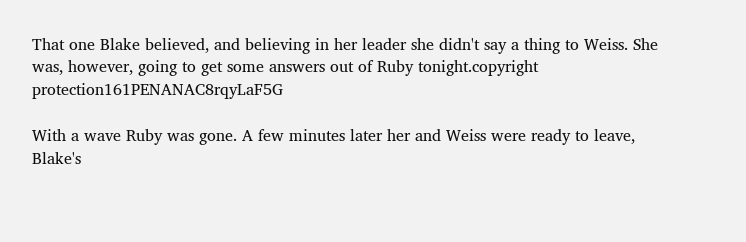That one Blake believed, and believing in her leader she didn't say a thing to Weiss. She was, however, going to get some answers out of Ruby tonight.copyright protection161PENANAC8rqyLaF5G

With a wave Ruby was gone. A few minutes later her and Weiss were ready to leave, Blake's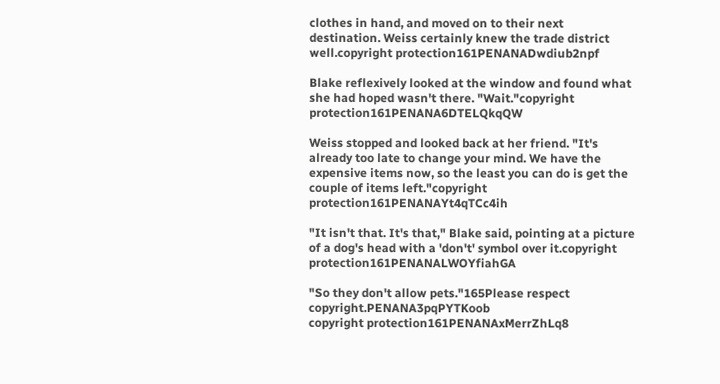clothes in hand, and moved on to their next destination. Weiss certainly knew the trade district well.copyright protection161PENANADwdiub2npf

Blake reflexively looked at the window and found what she had hoped wasn't there. "Wait."copyright protection161PENANA6DTELQkqQW

Weiss stopped and looked back at her friend. "It's already too late to change your mind. We have the expensive items now, so the least you can do is get the couple of items left."copyright protection161PENANAYt4qTCc4ih

"It isn't that. It's that," Blake said, pointing at a picture of a dog's head with a 'don't' symbol over it.copyright protection161PENANALWOYfiahGA

"So they don't allow pets."165Please respect copyright.PENANA3pqPYTKoob
copyright protection161PENANAxMerrZhLq8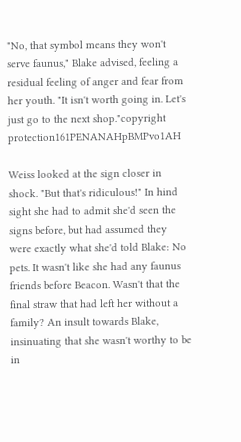"No, that symbol means they won't serve faunus," Blake advised, feeling a residual feeling of anger and fear from her youth. "It isn't worth going in. Let's just go to the next shop."copyright protection161PENANAHpBMPvo1AH

Weiss looked at the sign closer in shock. "But that's ridiculous!" In hind sight she had to admit she'd seen the signs before, but had assumed they were exactly what she'd told Blake: No pets. It wasn't like she had any faunus friends before Beacon. Wasn't that the final straw that had left her without a family? An insult towards Blake, insinuating that she wasn't worthy to be in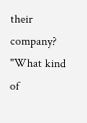their company? "What kind of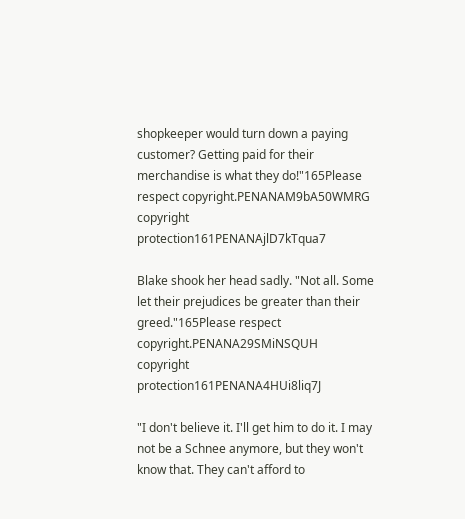shopkeeper would turn down a paying customer? Getting paid for their merchandise is what they do!"165Please respect copyright.PENANAM9bA50WMRG
copyright protection161PENANAjlD7kTqua7

Blake shook her head sadly. "Not all. Some let their prejudices be greater than their greed."165Please respect copyright.PENANA29SMiNSQUH
copyright protection161PENANA4HUi8liq7J

"I don't believe it. I'll get him to do it. I may not be a Schnee anymore, but they won't know that. They can't afford to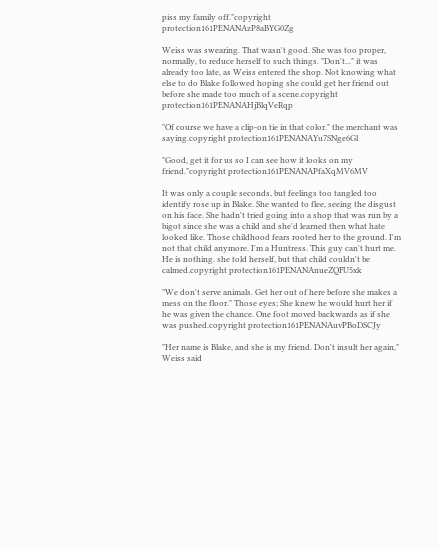piss my family off."copyright protection161PENANAzP8aBYG0Zg

Weiss was swearing. That wasn't good. She was too proper, normally, to reduce herself to such things. "Don't..." it was already too late, as Weiss entered the shop. Not knowing what else to do Blake followed hoping she could get her friend out before she made too much of a scene.copyright protection161PENANAHjBlqVeRqp

"Of course we have a clip-on tie in that color." the merchant was saying.copyright protection161PENANAYu7SNge6Gl

"Good, get it for us so I can see how it looks on my friend."copyright protection161PENANAPfaXqMV6MV

It was only a couple seconds, but feelings too tangled too identify rose up in Blake. She wanted to flee, seeing the disgust on his face. She hadn't tried going into a shop that was run by a bigot since she was a child and she'd learned then what hate looked like. Those childhood fears rooted her to the ground. I'm not that child anymore. I'm a Huntress. This guy can't hurt me. He is nothing. she told herself, but that child couldn't be calmed.copyright protection161PENANAnueZQFU5xk

"We don't serve animals. Get her out of here before she makes a mess on the floor." Those eyes; She knew he would hurt her if he was given the chance. One foot moved backwards as if she was pushed.copyright protection161PENANAuvPBoDSCJy

"Her name is Blake, and she is my friend. Don't insult her again," Weiss said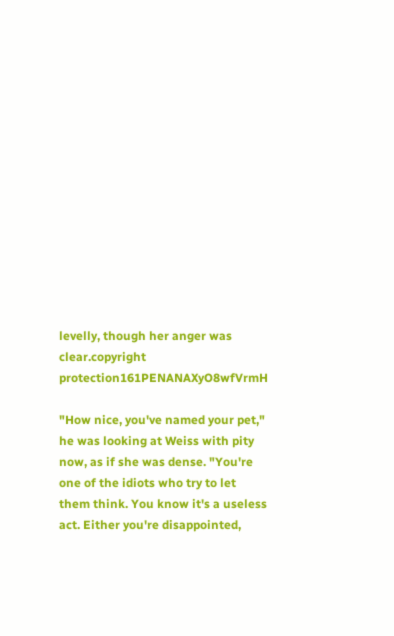levelly, though her anger was clear.copyright protection161PENANAXyO8wfVrmH

"How nice, you've named your pet," he was looking at Weiss with pity now, as if she was dense. "You're one of the idiots who try to let them think. You know it's a useless act. Either you're disappointed,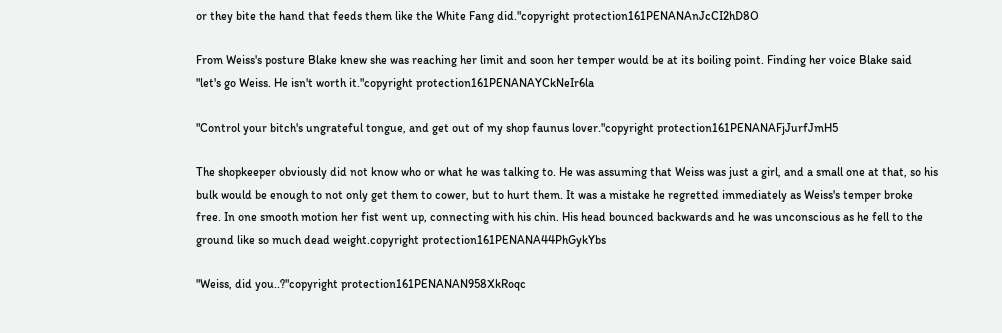or they bite the hand that feeds them like the White Fang did."copyright protection161PENANAnJcCI2hD8O

From Weiss's posture Blake knew she was reaching her limit and soon her temper would be at its boiling point. Finding her voice Blake said "let's go Weiss. He isn't worth it."copyright protection161PENANAYCkNeIr6la

"Control your bitch's ungrateful tongue, and get out of my shop faunus lover."copyright protection161PENANAFjJurfJmH5

The shopkeeper obviously did not know who or what he was talking to. He was assuming that Weiss was just a girl, and a small one at that, so his bulk would be enough to not only get them to cower, but to hurt them. It was a mistake he regretted immediately as Weiss's temper broke free. In one smooth motion her fist went up, connecting with his chin. His head bounced backwards and he was unconscious as he fell to the ground like so much dead weight.copyright protection161PENANA44PhGykYbs

"Weiss, did you..?"copyright protection161PENANAN958XkRoqc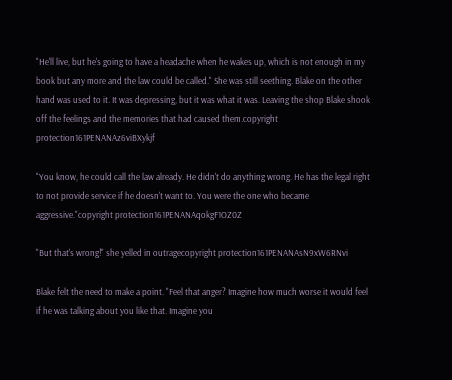"He'll live, but he's going to have a headache when he wakes up, which is not enough in my book but any more and the law could be called." She was still seething. Blake on the other hand was used to it. It was depressing, but it was what it was. Leaving the shop Blake shook off the feelings and the memories that had caused them.copyright protection161PENANAz6viBXykjf

"You know, he could call the law already. He didn't do anything wrong. He has the legal right to not provide service if he doesn't want to. You were the one who became aggressive."copyright protection161PENANAqokgF1OZ0Z

"But that's wrong!" she yelled in outragecopyright protection161PENANAsN9xW6RNvi

Blake felt the need to make a point. "Feel that anger? Imagine how much worse it would feel if he was talking about you like that. Imagine you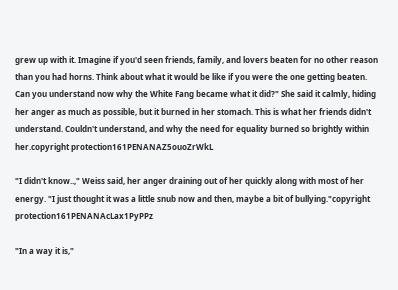grew up with it. Imagine if you'd seen friends, family, and lovers beaten for no other reason than you had horns. Think about what it would be like if you were the one getting beaten. Can you understand now why the White Fang became what it did?" She said it calmly, hiding her anger as much as possible, but it burned in her stomach. This is what her friends didn't understand. Couldn't understand, and why the need for equality burned so brightly within her.copyright protection161PENANAZ5ouoZrWkL

"I didn't know..," Weiss said, her anger draining out of her quickly along with most of her energy. "I just thought it was a little snub now and then, maybe a bit of bullying."copyright protection161PENANAcLax1PyPPz

"In a way it is,"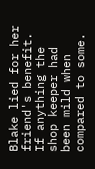Blake lied for her friend's benefit. If anything the shop keeper had been mild when compared to some.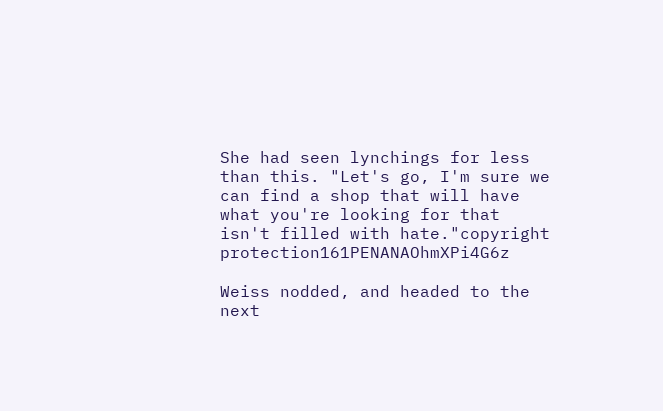She had seen lynchings for less than this. "Let's go, I'm sure we can find a shop that will have what you're looking for that isn't filled with hate."copyright protection161PENANAOhmXPi4G6z

Weiss nodded, and headed to the next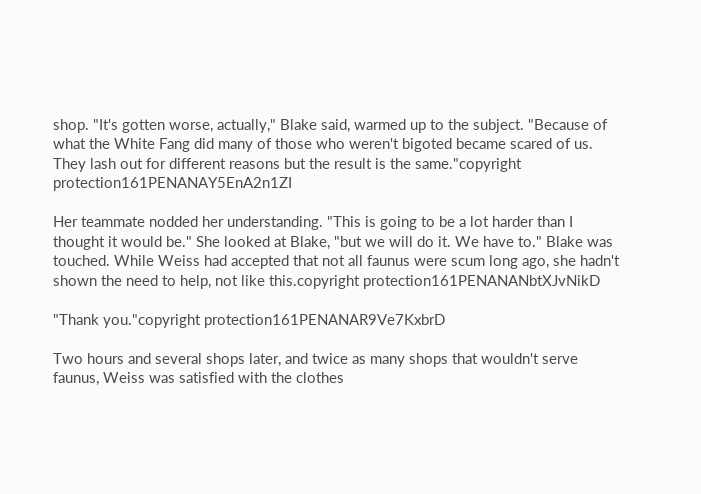shop. "It's gotten worse, actually," Blake said, warmed up to the subject. "Because of what the White Fang did many of those who weren't bigoted became scared of us. They lash out for different reasons but the result is the same."copyright protection161PENANAY5EnA2n1ZI

Her teammate nodded her understanding. "This is going to be a lot harder than I thought it would be." She looked at Blake, "but we will do it. We have to." Blake was touched. While Weiss had accepted that not all faunus were scum long ago, she hadn't shown the need to help, not like this.copyright protection161PENANANbtXJvNikD

"Thank you."copyright protection161PENANAR9Ve7KxbrD

Two hours and several shops later, and twice as many shops that wouldn't serve faunus, Weiss was satisfied with the clothes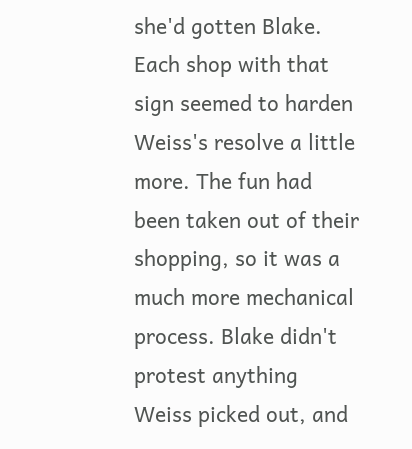she'd gotten Blake. Each shop with that sign seemed to harden Weiss's resolve a little more. The fun had been taken out of their shopping, so it was a much more mechanical process. Blake didn't protest anything Weiss picked out, and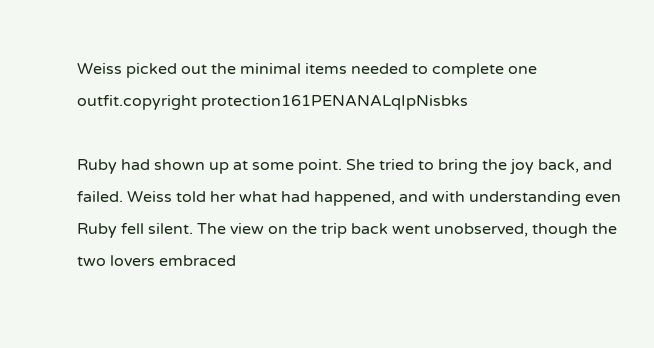Weiss picked out the minimal items needed to complete one outfit.copyright protection161PENANALqIpNisbks

Ruby had shown up at some point. She tried to bring the joy back, and failed. Weiss told her what had happened, and with understanding even Ruby fell silent. The view on the trip back went unobserved, though the two lovers embraced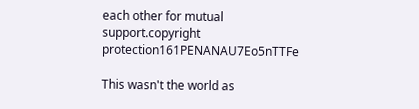each other for mutual support.copyright protection161PENANAU7Eo5nTTFe

This wasn't the world as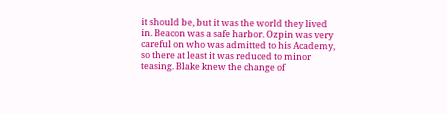it should be, but it was the world they lived in. Beacon was a safe harbor. Ozpin was very careful on who was admitted to his Academy, so there at least it was reduced to minor teasing. Blake knew the change of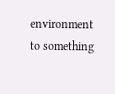environment to something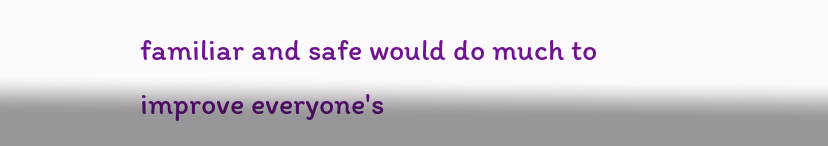familiar and safe would do much to improve everyone's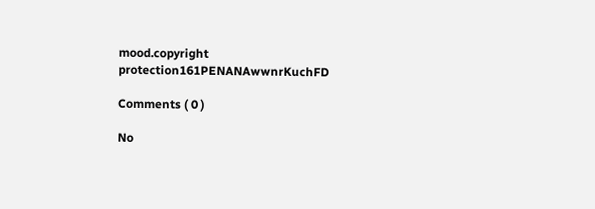mood.copyright protection161PENANAwwnrKuchFD

Comments ( 0 )

No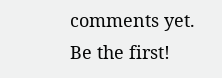comments yet. Be the first!